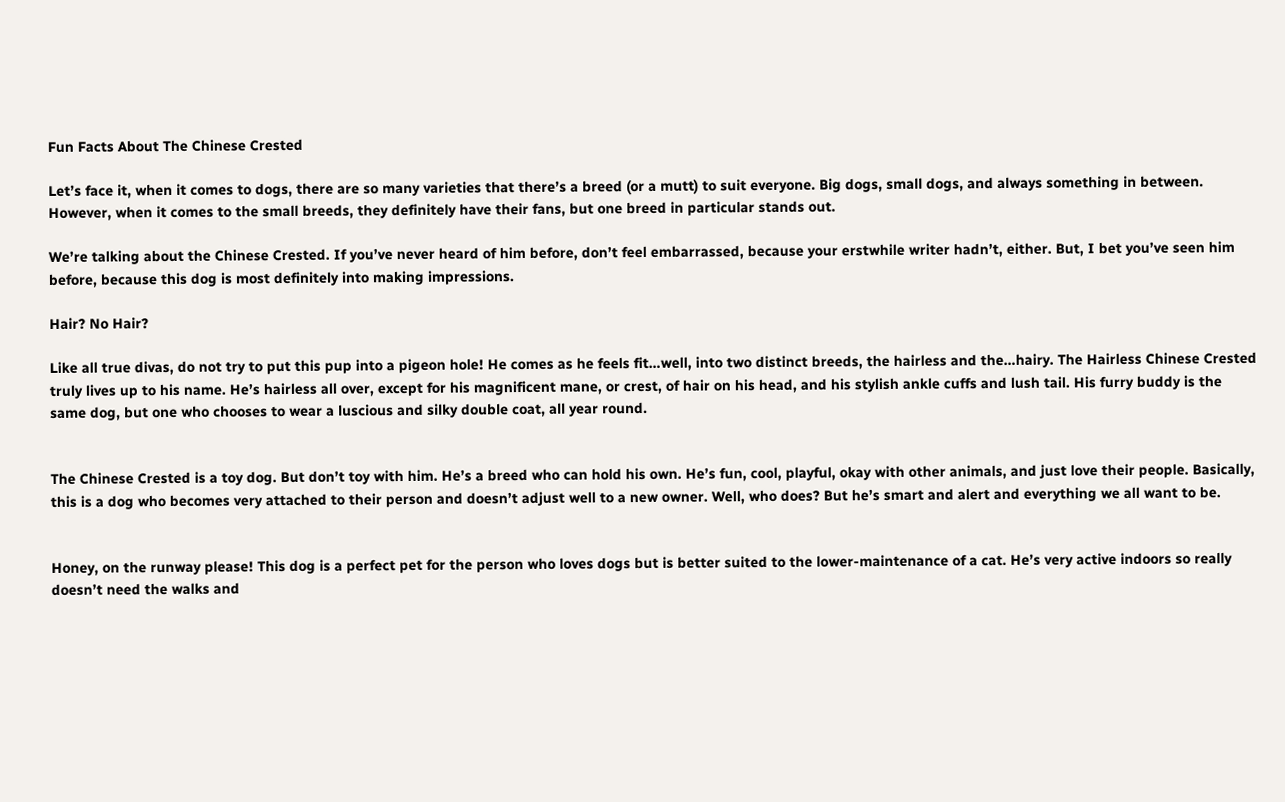Fun Facts About The Chinese Crested

Let’s face it, when it comes to dogs, there are so many varieties that there’s a breed (or a mutt) to suit everyone. Big dogs, small dogs, and always something in between. However, when it comes to the small breeds, they definitely have their fans, but one breed in particular stands out.

We’re talking about the Chinese Crested. If you’ve never heard of him before, don’t feel embarrassed, because your erstwhile writer hadn’t, either. But, I bet you’ve seen him before, because this dog is most definitely into making impressions.

Hair? No Hair?

Like all true divas, do not try to put this pup into a pigeon hole! He comes as he feels fit…well, into two distinct breeds, the hairless and the…hairy. The Hairless Chinese Crested truly lives up to his name. He’s hairless all over, except for his magnificent mane, or crest, of hair on his head, and his stylish ankle cuffs and lush tail. His furry buddy is the same dog, but one who chooses to wear a luscious and silky double coat, all year round.


The Chinese Crested is a toy dog. But don’t toy with him. He’s a breed who can hold his own. He’s fun, cool, playful, okay with other animals, and just love their people. Basically, this is a dog who becomes very attached to their person and doesn’t adjust well to a new owner. Well, who does? But he’s smart and alert and everything we all want to be.


Honey, on the runway please! This dog is a perfect pet for the person who loves dogs but is better suited to the lower-maintenance of a cat. He’s very active indoors so really doesn’t need the walks and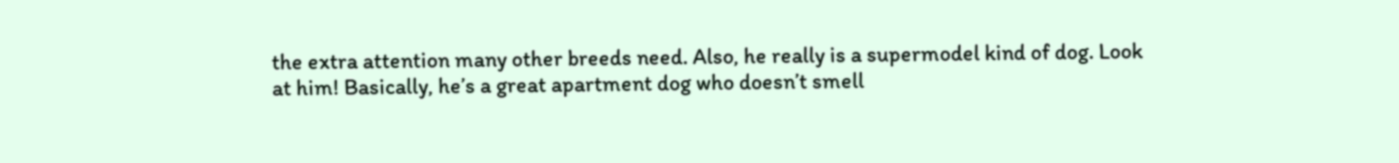the extra attention many other breeds need. Also, he really is a supermodel kind of dog. Look at him! Basically, he’s a great apartment dog who doesn’t smell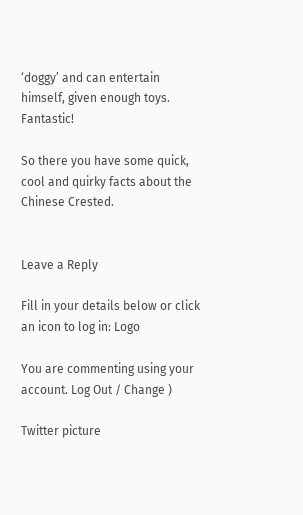‘doggy’ and can entertain himself, given enough toys. Fantastic!

So there you have some quick, cool and quirky facts about the Chinese Crested.


Leave a Reply

Fill in your details below or click an icon to log in: Logo

You are commenting using your account. Log Out / Change )

Twitter picture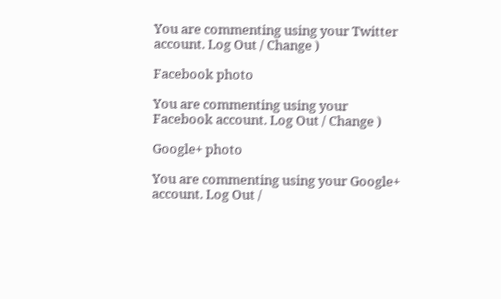You are commenting using your Twitter account. Log Out / Change )

Facebook photo

You are commenting using your Facebook account. Log Out / Change )

Google+ photo

You are commenting using your Google+ account. Log Out /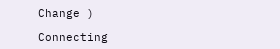Change )

Connecting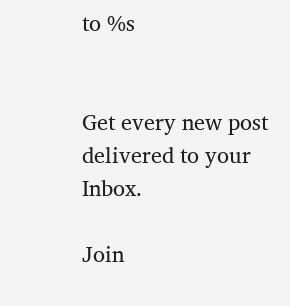to %s


Get every new post delivered to your Inbox.

Join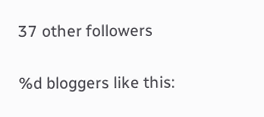37 other followers

%d bloggers like this: